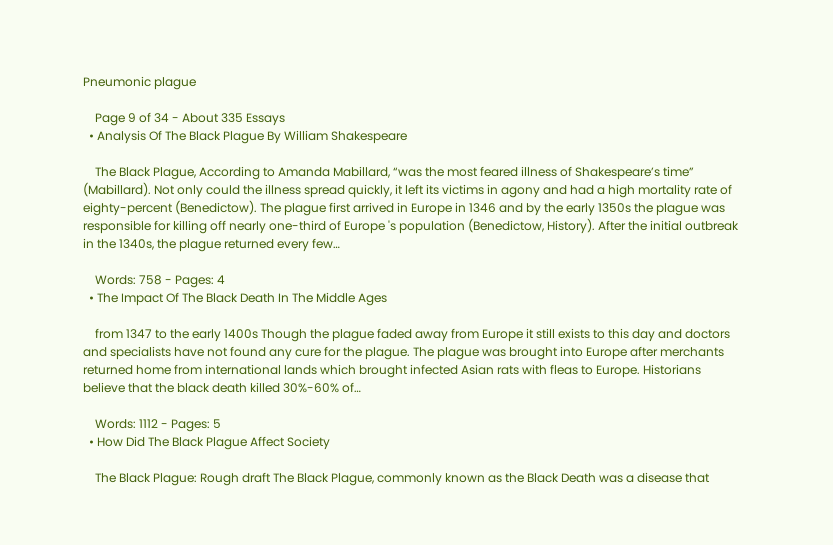Pneumonic plague

    Page 9 of 34 - About 335 Essays
  • Analysis Of The Black Plague By William Shakespeare

    The Black Plague, According to Amanda Mabillard, “was the most feared illness of Shakespeare’s time” (Mabillard). Not only could the illness spread quickly, it left its victims in agony and had a high mortality rate of eighty-percent (Benedictow). The plague first arrived in Europe in 1346 and by the early 1350s the plague was responsible for killing off nearly one-third of Europe 's population (Benedictow, History). After the initial outbreak in the 1340s, the plague returned every few…

    Words: 758 - Pages: 4
  • The Impact Of The Black Death In The Middle Ages

    from 1347 to the early 1400s Though the plague faded away from Europe it still exists to this day and doctors and specialists have not found any cure for the plague. The plague was brought into Europe after merchants returned home from international lands which brought infected Asian rats with fleas to Europe. Historians believe that the black death killed 30%-60% of…

    Words: 1112 - Pages: 5
  • How Did The Black Plague Affect Society

    The Black Plague: Rough draft The Black Plague, commonly known as the Black Death was a disease that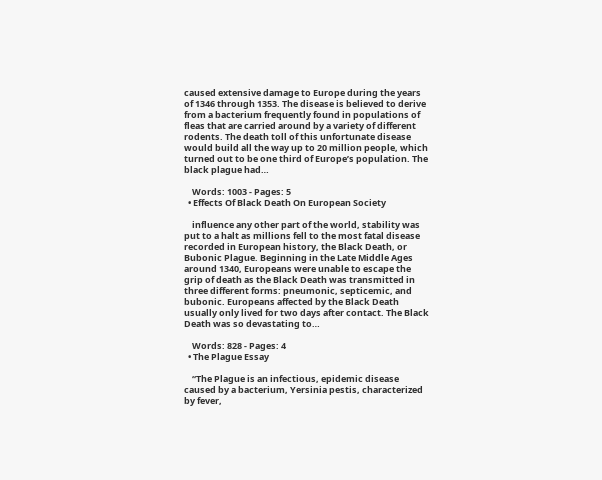caused extensive damage to Europe during the years of 1346 through 1353. The disease is believed to derive from a bacterium frequently found in populations of fleas that are carried around by a variety of different rodents. The death toll of this unfortunate disease would build all the way up to 20 million people, which turned out to be one third of Europe’s population. The black plague had…

    Words: 1003 - Pages: 5
  • Effects Of Black Death On European Society

    influence any other part of the world, stability was put to a halt as millions fell to the most fatal disease recorded in European history, the Black Death, or Bubonic Plague. Beginning in the Late Middle Ages around 1340, Europeans were unable to escape the grip of death as the Black Death was transmitted in three different forms: pneumonic, septicemic, and bubonic. Europeans affected by the Black Death usually only lived for two days after contact. The Black Death was so devastating to…

    Words: 828 - Pages: 4
  • The Plague Essay

    “The Plague is an infectious, epidemic disease caused by a bacterium, Yersinia pestis, characterized by fever,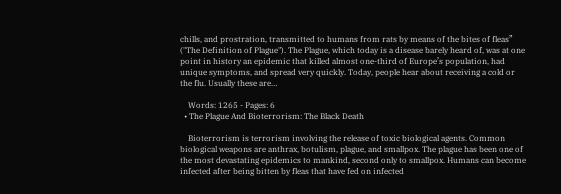chills, and prostration, transmitted to humans from rats by means of the bites of fleas” ("The Definition of Plague"). The Plague, which today is a disease barely heard of, was at one point in history an epidemic that killed almost one-third of Europe’s population, had unique symptoms, and spread very quickly. Today, people hear about receiving a cold or the flu. Usually these are…

    Words: 1265 - Pages: 6
  • The Plague And Bioterrorism: The Black Death

    Bioterrorism is terrorism involving the release of toxic biological agents. Common biological weapons are anthrax, botulism, plague, and smallpox. The plague has been one of the most devastating epidemics to mankind, second only to smallpox. Humans can become infected after being bitten by fleas that have fed on infected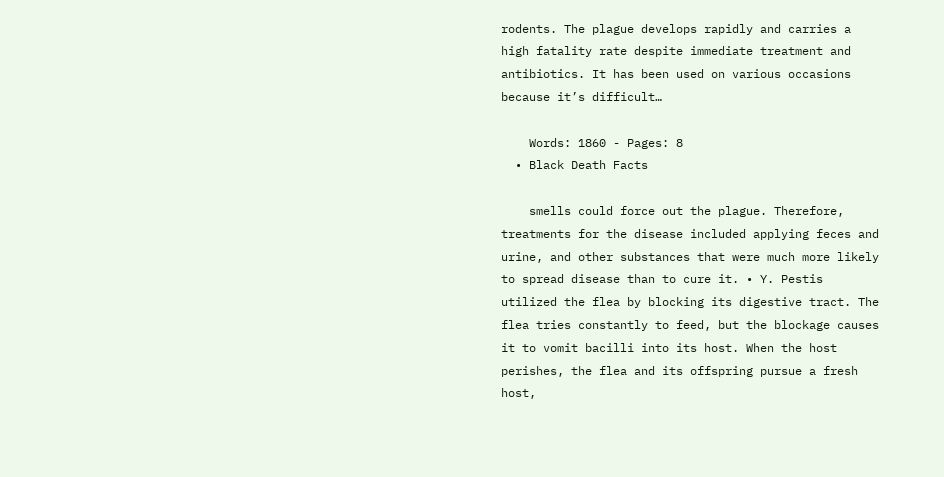rodents. The plague develops rapidly and carries a high fatality rate despite immediate treatment and antibiotics. It has been used on various occasions because it’s difficult…

    Words: 1860 - Pages: 8
  • Black Death Facts

    smells could force out the plague. Therefore, treatments for the disease included applying feces and urine, and other substances that were much more likely to spread disease than to cure it. • Y. Pestis utilized the flea by blocking its digestive tract. The flea tries constantly to feed, but the blockage causes it to vomit bacilli into its host. When the host perishes, the flea and its offspring pursue a fresh host,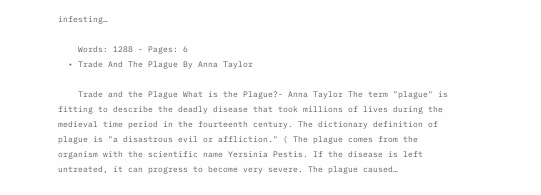infesting…

    Words: 1288 - Pages: 6
  • Trade And The Plague By Anna Taylor

    Trade and the Plague What is the Plague?- Anna Taylor The term "plague" is fitting to describe the deadly disease that took millions of lives during the medieval time period in the fourteenth century. The dictionary definition of plague is "a disastrous evil or affliction." ( The plague comes from the organism with the scientific name Yersinia Pestis. If the disease is left untreated, it can progress to become very severe. The plague caused…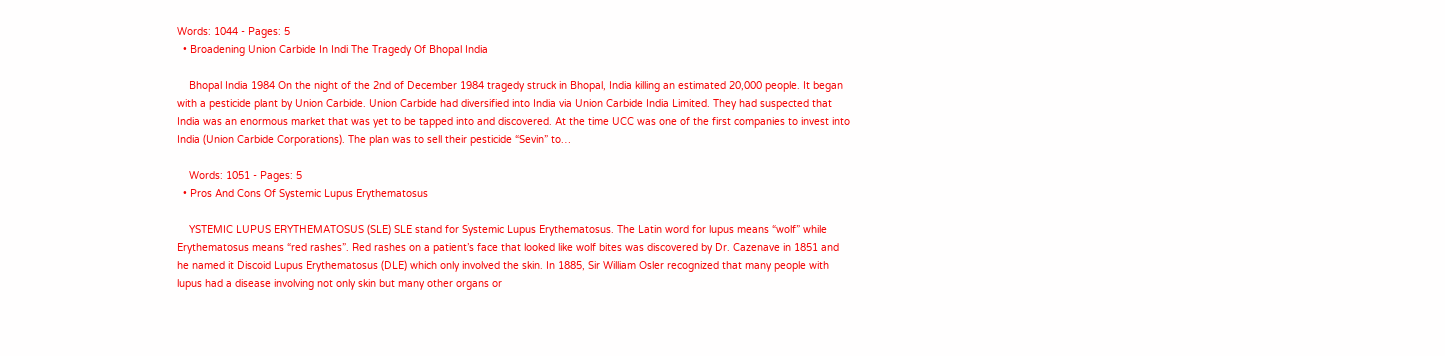Words: 1044 - Pages: 5
  • Broadening Union Carbide In Indi The Tragedy Of Bhopal India

    Bhopal India 1984 On the night of the 2nd of December 1984 tragedy struck in Bhopal, India killing an estimated 20,000 people. It began with a pesticide plant by Union Carbide. Union Carbide had diversified into India via Union Carbide India Limited. They had suspected that India was an enormous market that was yet to be tapped into and discovered. At the time UCC was one of the first companies to invest into India (Union Carbide Corporations). The plan was to sell their pesticide “Sevin” to…

    Words: 1051 - Pages: 5
  • Pros And Cons Of Systemic Lupus Erythematosus

    YSTEMIC LUPUS ERYTHEMATOSUS (SLE) SLE stand for Systemic Lupus Erythematosus. The Latin word for lupus means “wolf” while Erythematosus means “red rashes”. Red rashes on a patient’s face that looked like wolf bites was discovered by Dr. Cazenave in 1851 and he named it Discoid Lupus Erythematosus (DLE) which only involved the skin. In 1885, Sir William Osler recognized that many people with lupus had a disease involving not only skin but many other organs or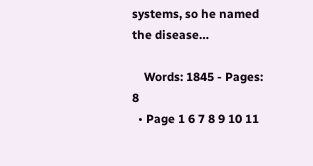systems, so he named the disease…

    Words: 1845 - Pages: 8
  • Page 1 6 7 8 9 10 11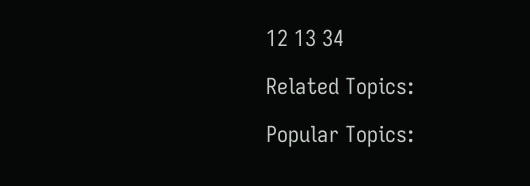12 13 34

Related Topics:

Popular Topics: